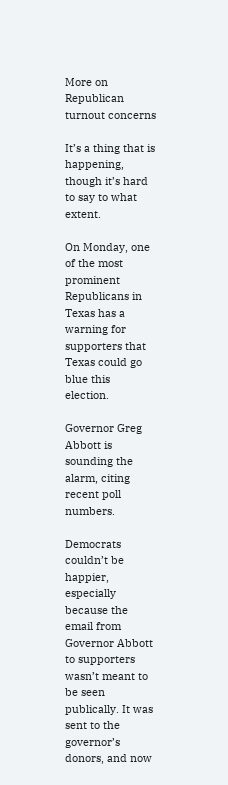More on Republican turnout concerns

It’s a thing that is happening, though it’s hard to say to what extent.

On Monday, one of the most prominent Republicans in Texas has a warning for supporters that Texas could go blue this election.

Governor Greg Abbott is sounding the alarm, citing recent poll numbers.

Democrats couldn’t be happier, especially because the email from Governor Abbott to supporters wasn’t meant to be seen publically. It was sent to the governor’s donors, and now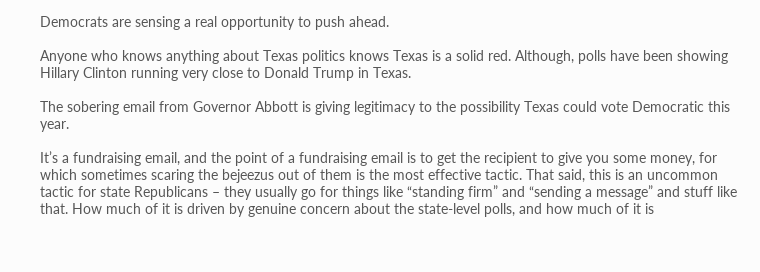Democrats are sensing a real opportunity to push ahead.

Anyone who knows anything about Texas politics knows Texas is a solid red. Although, polls have been showing Hillary Clinton running very close to Donald Trump in Texas.

The sobering email from Governor Abbott is giving legitimacy to the possibility Texas could vote Democratic this year.

It’s a fundraising email, and the point of a fundraising email is to get the recipient to give you some money, for which sometimes scaring the bejeezus out of them is the most effective tactic. That said, this is an uncommon tactic for state Republicans – they usually go for things like “standing firm” and “sending a message” and stuff like that. How much of it is driven by genuine concern about the state-level polls, and how much of it is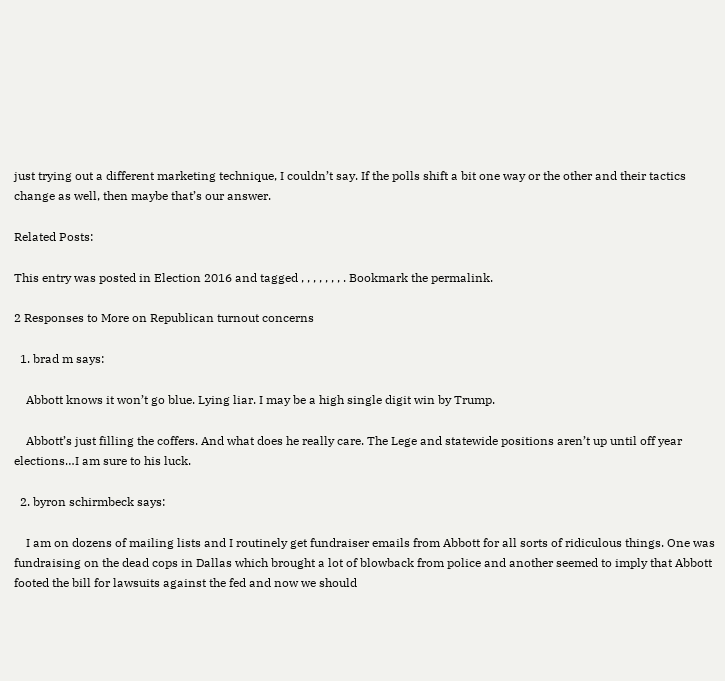just trying out a different marketing technique, I couldn’t say. If the polls shift a bit one way or the other and their tactics change as well, then maybe that’s our answer.

Related Posts:

This entry was posted in Election 2016 and tagged , , , , , , , . Bookmark the permalink.

2 Responses to More on Republican turnout concerns

  1. brad m says:

    Abbott knows it won’t go blue. Lying liar. I may be a high single digit win by Trump.

    Abbott’s just filling the coffers. And what does he really care. The Lege and statewide positions aren’t up until off year elections…I am sure to his luck.

  2. byron schirmbeck says:

    I am on dozens of mailing lists and I routinely get fundraiser emails from Abbott for all sorts of ridiculous things. One was fundraising on the dead cops in Dallas which brought a lot of blowback from police and another seemed to imply that Abbott footed the bill for lawsuits against the fed and now we should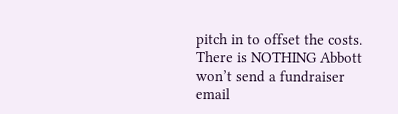pitch in to offset the costs. There is NOTHING Abbott won’t send a fundraiser email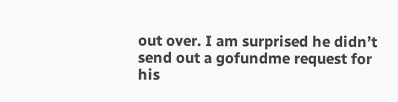out over. I am surprised he didn’t send out a gofundme request for his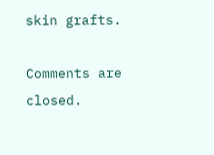skin grafts.

Comments are closed.